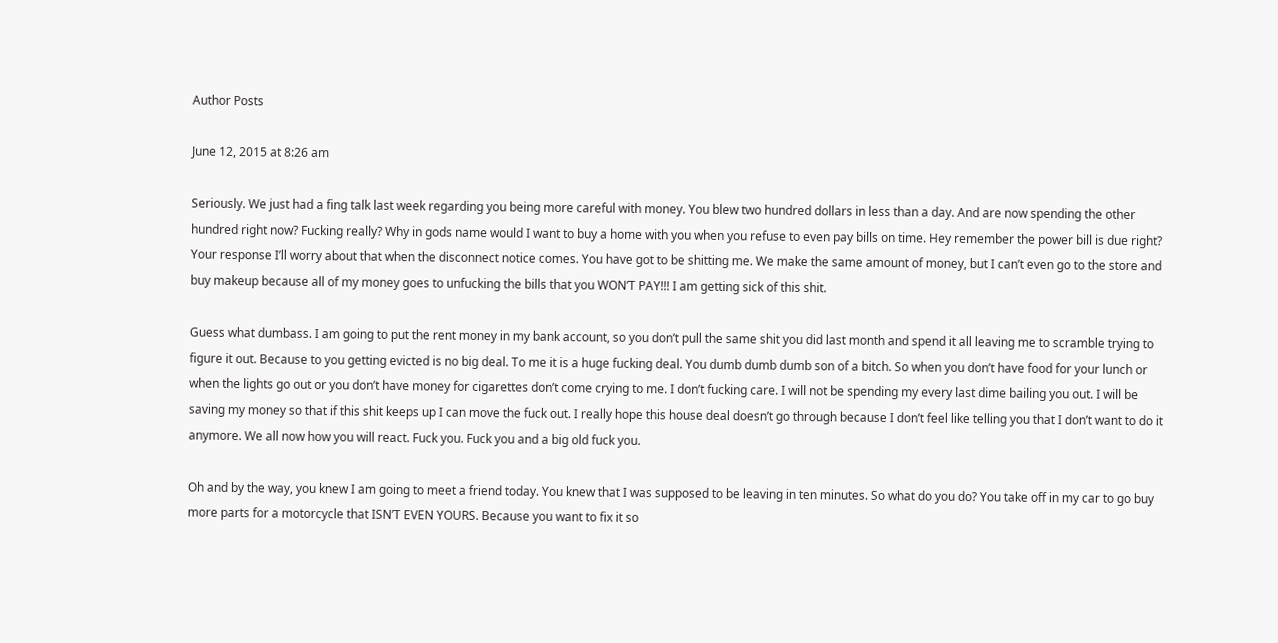Author Posts

June 12, 2015 at 8:26 am

Seriously. We just had a fing talk last week regarding you being more careful with money. You blew two hundred dollars in less than a day. And are now spending the other hundred right now? Fucking really? Why in gods name would I want to buy a home with you when you refuse to even pay bills on time. Hey remember the power bill is due right? Your response I’ll worry about that when the disconnect notice comes. You have got to be shitting me. We make the same amount of money, but I can’t even go to the store and buy makeup because all of my money goes to unfucking the bills that you WON’T PAY!!! I am getting sick of this shit.

Guess what dumbass. I am going to put the rent money in my bank account, so you don’t pull the same shit you did last month and spend it all leaving me to scramble trying to figure it out. Because to you getting evicted is no big deal. To me it is a huge fucking deal. You dumb dumb dumb son of a bitch. So when you don’t have food for your lunch or when the lights go out or you don’t have money for cigarettes don’t come crying to me. I don’t fucking care. I will not be spending my every last dime bailing you out. I will be saving my money so that if this shit keeps up I can move the fuck out. I really hope this house deal doesn’t go through because I don’t feel like telling you that I don’t want to do it anymore. We all now how you will react. Fuck you. Fuck you and a big old fuck you.

Oh and by the way, you knew I am going to meet a friend today. You knew that I was supposed to be leaving in ten minutes. So what do you do? You take off in my car to go buy more parts for a motorcycle that ISN’T EVEN YOURS. Because you want to fix it so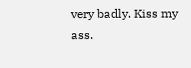very badly. Kiss my ass.